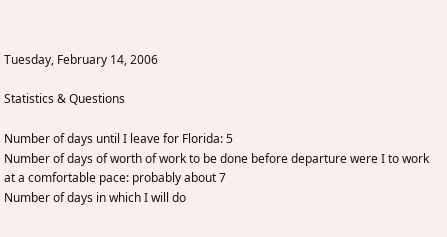Tuesday, February 14, 2006

Statistics & Questions

Number of days until I leave for Florida: 5
Number of days of worth of work to be done before departure were I to work at a comfortable pace: probably about 7
Number of days in which I will do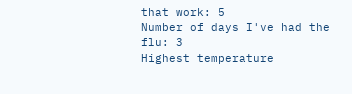that work: 5
Number of days I've had the flu: 3
Highest temperature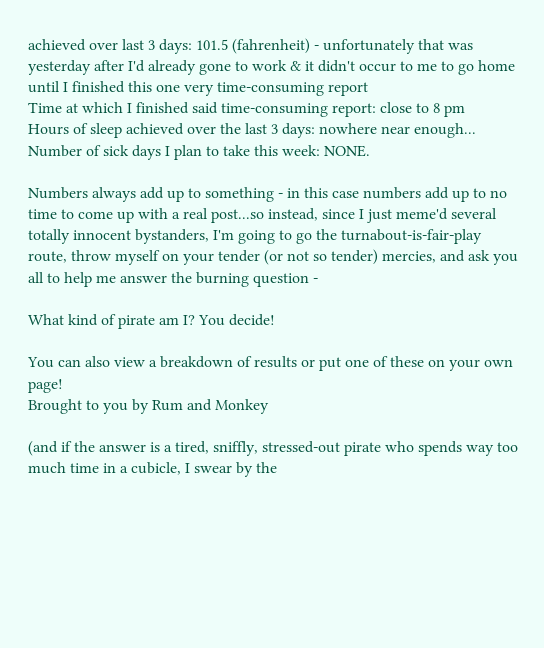achieved over last 3 days: 101.5 (fahrenheit) - unfortunately that was yesterday after I'd already gone to work & it didn't occur to me to go home until I finished this one very time-consuming report
Time at which I finished said time-consuming report: close to 8 pm
Hours of sleep achieved over the last 3 days: nowhere near enough...
Number of sick days I plan to take this week: NONE.

Numbers always add up to something - in this case numbers add up to no time to come up with a real post...so instead, since I just meme'd several totally innocent bystanders, I'm going to go the turnabout-is-fair-play route, throw myself on your tender (or not so tender) mercies, and ask you all to help me answer the burning question -

What kind of pirate am I? You decide!

You can also view a breakdown of results or put one of these on your own page!
Brought to you by Rum and Monkey

(and if the answer is a tired, sniffly, stressed-out pirate who spends way too much time in a cubicle, I swear by the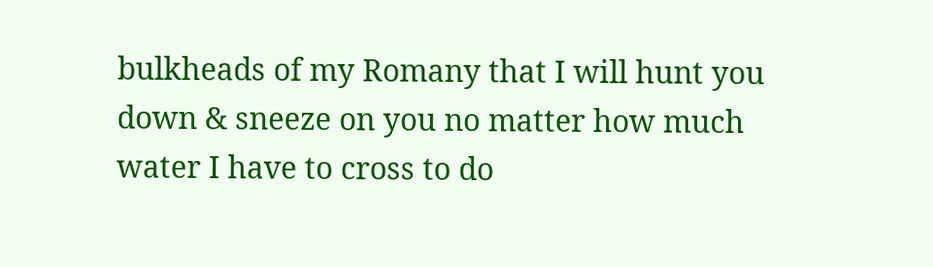bulkheads of my Romany that I will hunt you down & sneeze on you no matter how much water I have to cross to do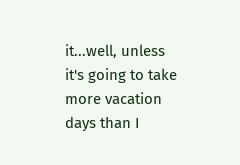it...well, unless it's going to take more vacation days than I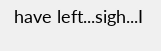have left...sigh...I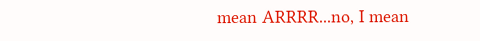mean ARRRR...no, I mean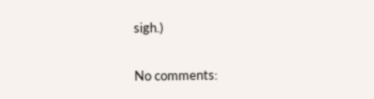sigh.)


No comments: